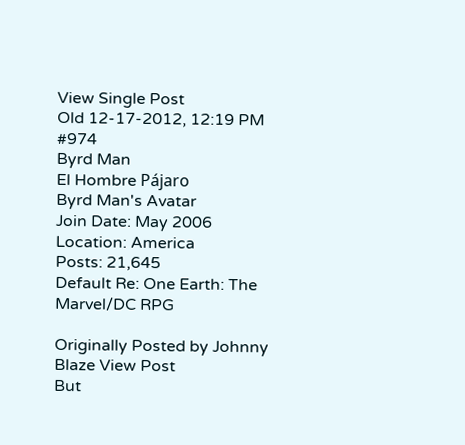View Single Post
Old 12-17-2012, 12:19 PM   #974
Byrd Man
El Hombre Pájaro
Byrd Man's Avatar
Join Date: May 2006
Location: America
Posts: 21,645
Default Re: One Earth: The Marvel/DC RPG

Originally Posted by Johnny Blaze View Post
But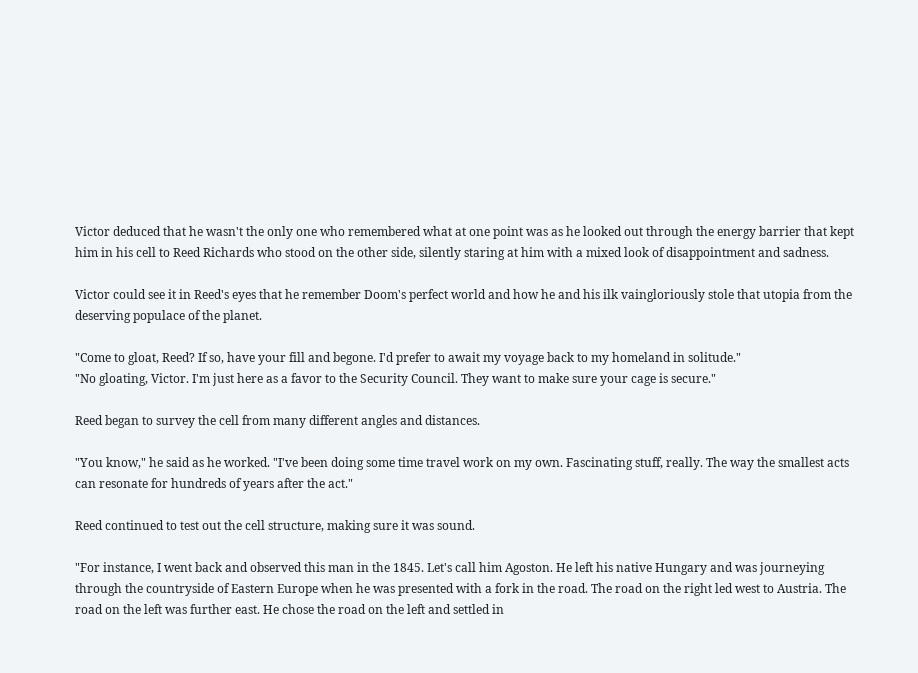Victor deduced that he wasn't the only one who remembered what at one point was as he looked out through the energy barrier that kept him in his cell to Reed Richards who stood on the other side, silently staring at him with a mixed look of disappointment and sadness.

Victor could see it in Reed's eyes that he remember Doom's perfect world and how he and his ilk vaingloriously stole that utopia from the deserving populace of the planet.

"Come to gloat, Reed? If so, have your fill and begone. I'd prefer to await my voyage back to my homeland in solitude."
"No gloating, Victor. I'm just here as a favor to the Security Council. They want to make sure your cage is secure."

Reed began to survey the cell from many different angles and distances.

"You know," he said as he worked. "I've been doing some time travel work on my own. Fascinating stuff, really. The way the smallest acts can resonate for hundreds of years after the act."

Reed continued to test out the cell structure, making sure it was sound.

"For instance, I went back and observed this man in the 1845. Let's call him Agoston. He left his native Hungary and was journeying through the countryside of Eastern Europe when he was presented with a fork in the road. The road on the right led west to Austria. The road on the left was further east. He chose the road on the left and settled in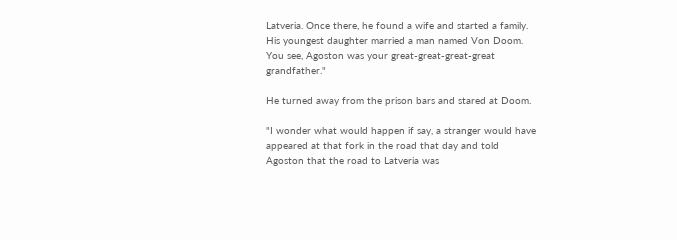Latveria. Once there, he found a wife and started a family. His youngest daughter married a man named Von Doom. You see, Agoston was your great-great-great-great grandfather."

He turned away from the prison bars and stared at Doom.

"I wonder what would happen if say, a stranger would have appeared at that fork in the road that day and told Agoston that the road to Latveria was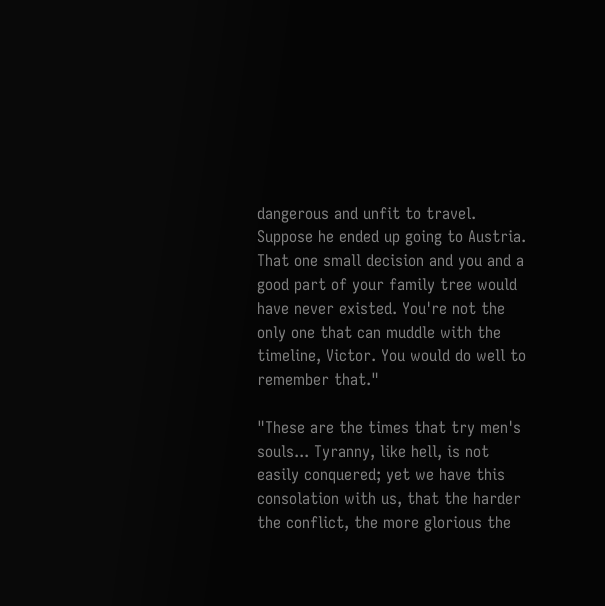dangerous and unfit to travel. Suppose he ended up going to Austria. That one small decision and you and a good part of your family tree would have never existed. You're not the only one that can muddle with the timeline, Victor. You would do well to remember that."

"These are the times that try men's souls... Tyranny, like hell, is not easily conquered; yet we have this consolation with us, that the harder the conflict, the more glorious the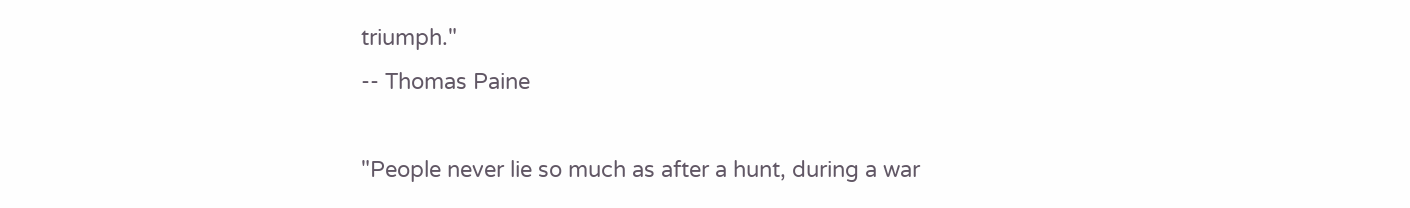triumph."
-- Thomas Paine

"People never lie so much as after a hunt, during a war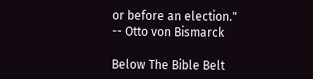or before an election."
-- Otto von Bismarck

Below The Bible Belt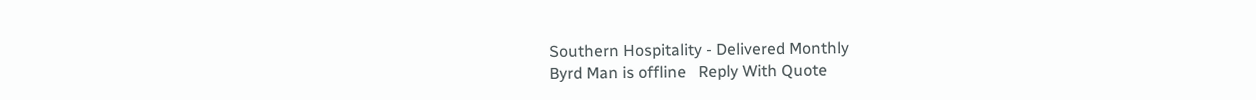Southern Hospitality - Delivered Monthly
Byrd Man is offline   Reply With Quote